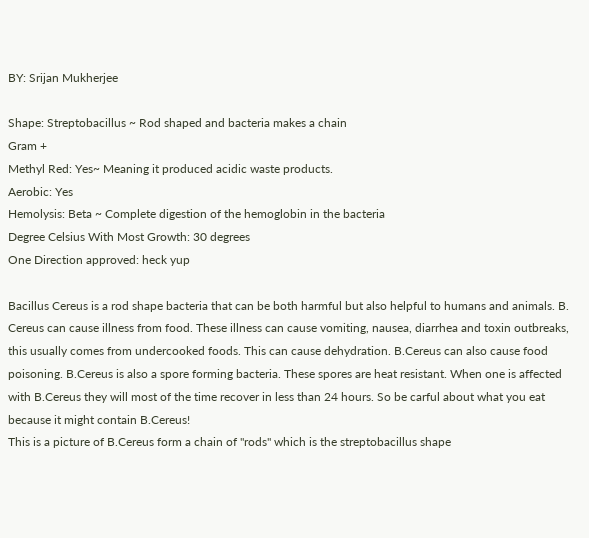BY: Srijan Mukherjee

Shape: Streptobacillus ~ Rod shaped and bacteria makes a chain
Gram +
Methyl Red: Yes~ Meaning it produced acidic waste products.
Aerobic: Yes
Hemolysis: Beta ~ Complete digestion of the hemoglobin in the bacteria
Degree Celsius With Most Growth: 30 degrees
One Direction approved: heck yup

Bacillus Cereus is a rod shape bacteria that can be both harmful but also helpful to humans and animals. B. Cereus can cause illness from food. These illness can cause vomiting, nausea, diarrhea and toxin outbreaks, this usually comes from undercooked foods. This can cause dehydration. B.Cereus can also cause food poisoning. B.Cereus is also a spore forming bacteria. These spores are heat resistant. When one is affected with B.Cereus they will most of the time recover in less than 24 hours. So be carful about what you eat because it might contain B.Cereus!
This is a picture of B.Cereus form a chain of "rods" which is the streptobacillus shape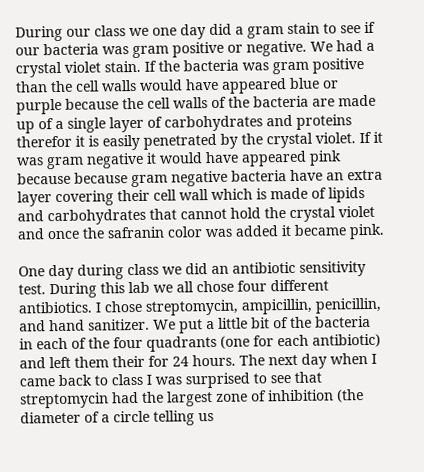During our class we one day did a gram stain to see if our bacteria was gram positive or negative. We had a crystal violet stain. If the bacteria was gram positive than the cell walls would have appeared blue or purple because the cell walls of the bacteria are made up of a single layer of carbohydrates and proteins therefor it is easily penetrated by the crystal violet. If it was gram negative it would have appeared pink because because gram negative bacteria have an extra layer covering their cell wall which is made of lipids and carbohydrates that cannot hold the crystal violet and once the safranin color was added it became pink.

One day during class we did an antibiotic sensitivity test. During this lab we all chose four different antibiotics. I chose streptomycin, ampicillin, penicillin, and hand sanitizer. We put a little bit of the bacteria in each of the four quadrants (one for each antibiotic) and left them their for 24 hours. The next day when I came back to class I was surprised to see that streptomycin had the largest zone of inhibition (the diameter of a circle telling us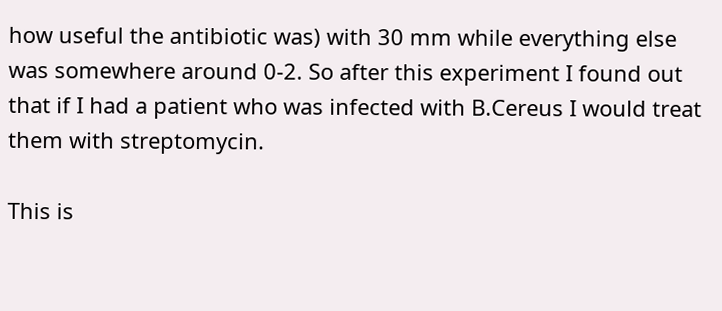how useful the antibiotic was) with 30 mm while everything else was somewhere around 0-2. So after this experiment I found out that if I had a patient who was infected with B.Cereus I would treat them with streptomycin.

This is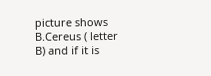picture shows B.Cereus ( letter B) and if it is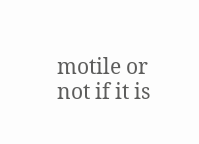motile or not if it is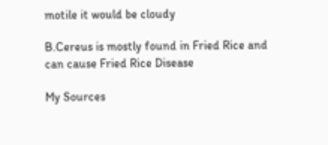motile it would be cloudy

B.Cereus is mostly found in Fried Rice and can cause Fried Rice Disease

My Sources